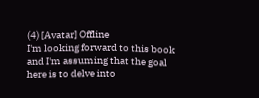(4) [Avatar] Offline
I'm looking forward to this book and I'm assuming that the goal here is to delve into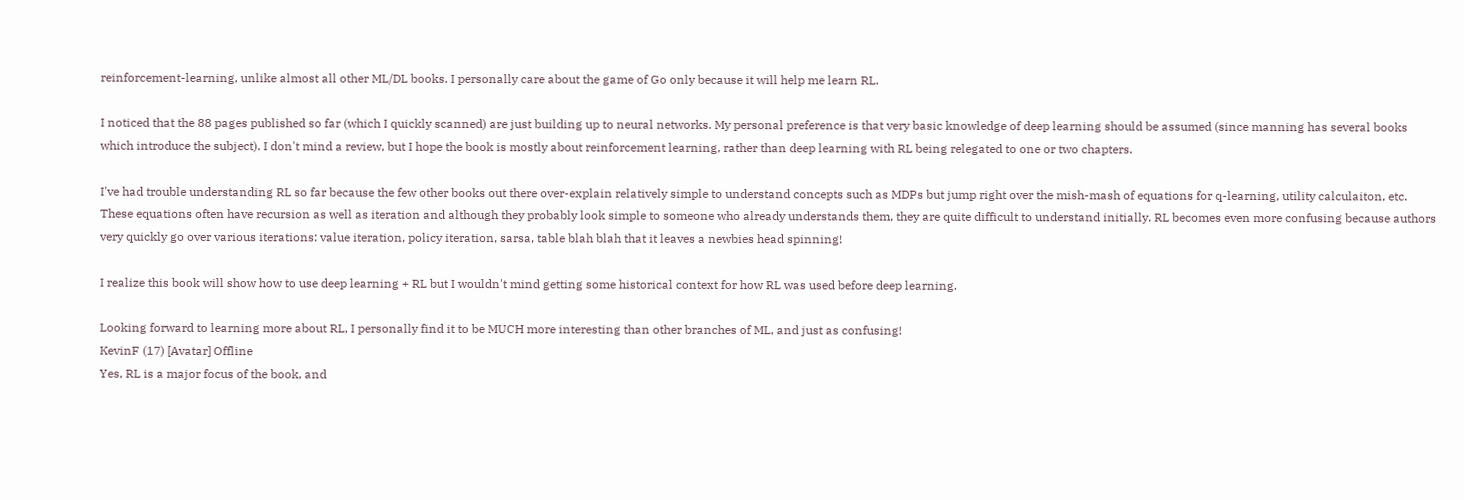reinforcement-learning, unlike almost all other ML/DL books. I personally care about the game of Go only because it will help me learn RL.

I noticed that the 88 pages published so far (which I quickly scanned) are just building up to neural networks. My personal preference is that very basic knowledge of deep learning should be assumed (since manning has several books which introduce the subject). I don't mind a review, but I hope the book is mostly about reinforcement learning, rather than deep learning with RL being relegated to one or two chapters.

I've had trouble understanding RL so far because the few other books out there over-explain relatively simple to understand concepts such as MDPs but jump right over the mish-mash of equations for q-learning, utility calculaiton, etc. These equations often have recursion as well as iteration and although they probably look simple to someone who already understands them, they are quite difficult to understand initially. RL becomes even more confusing because authors very quickly go over various iterations: value iteration, policy iteration, sarsa, table blah blah that it leaves a newbies head spinning!

I realize this book will show how to use deep learning + RL but I wouldn't mind getting some historical context for how RL was used before deep learning.

Looking forward to learning more about RL, I personally find it to be MUCH more interesting than other branches of ML, and just as confusing!
KevinF (17) [Avatar] Offline
Yes, RL is a major focus of the book, and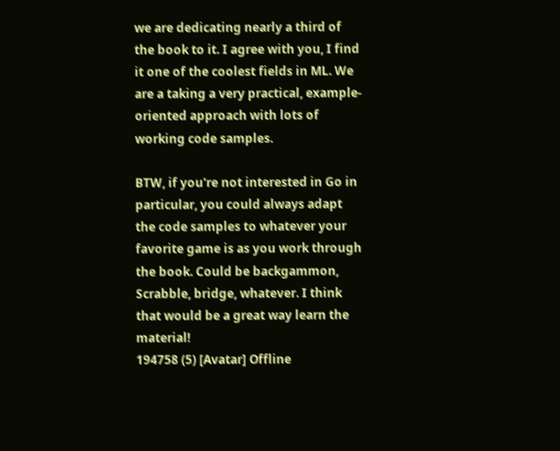we are dedicating nearly a third of the book to it. I agree with you, I find it one of the coolest fields in ML. We are a taking a very practical, example-oriented approach with lots of working code samples.

BTW, if you're not interested in Go in particular, you could always adapt the code samples to whatever your favorite game is as you work through the book. Could be backgammon, Scrabble, bridge, whatever. I think that would be a great way learn the material!
194758 (5) [Avatar] Offline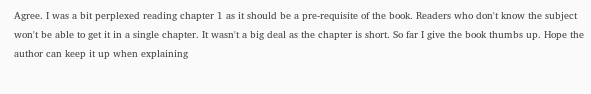Agree. I was a bit perplexed reading chapter 1 as it should be a pre-requisite of the book. Readers who don't know the subject won't be able to get it in a single chapter. It wasn't a big deal as the chapter is short. So far I give the book thumbs up. Hope the author can keep it up when explaining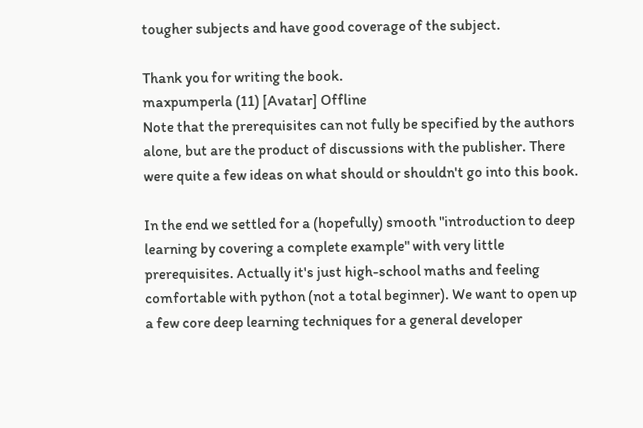tougher subjects and have good coverage of the subject.

Thank you for writing the book.
maxpumperla (11) [Avatar] Offline
Note that the prerequisites can not fully be specified by the authors alone, but are the product of discussions with the publisher. There were quite a few ideas on what should or shouldn't go into this book.

In the end we settled for a (hopefully) smooth "introduction to deep learning by covering a complete example" with very little prerequisites. Actually it's just high-school maths and feeling comfortable with python (not a total beginner). We want to open up a few core deep learning techniques for a general developer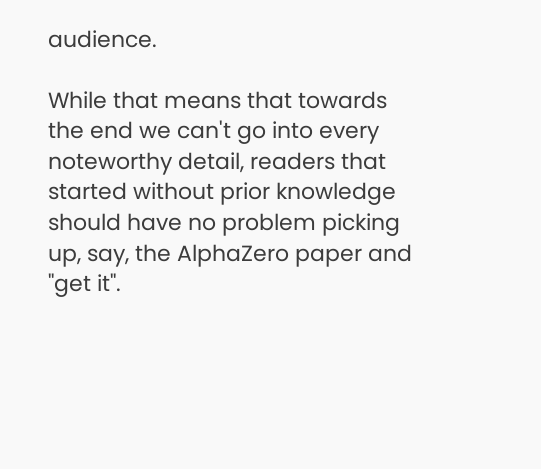audience.

While that means that towards the end we can't go into every noteworthy detail, readers that started without prior knowledge should have no problem picking up, say, the AlphaZero paper and "get it".